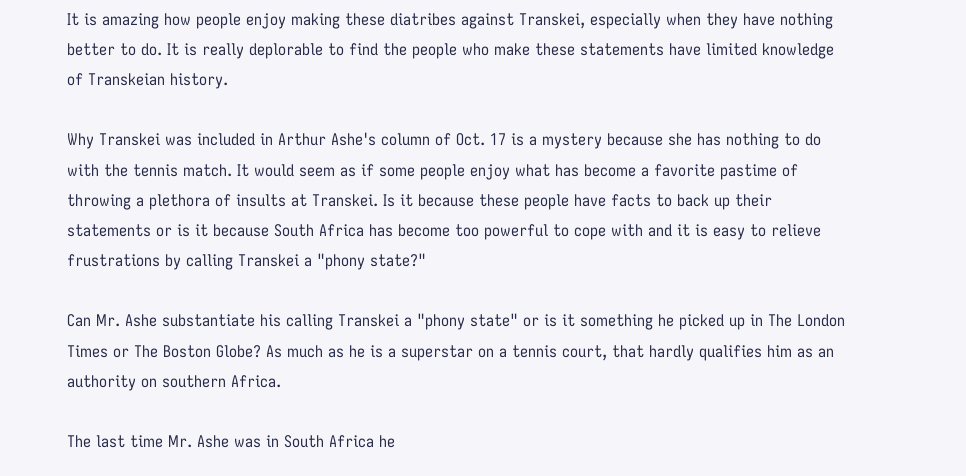It is amazing how people enjoy making these diatribes against Transkei, especially when they have nothing better to do. It is really deplorable to find the people who make these statements have limited knowledge of Transkeian history.

Why Transkei was included in Arthur Ashe's column of Oct. 17 is a mystery because she has nothing to do with the tennis match. It would seem as if some people enjoy what has become a favorite pastime of throwing a plethora of insults at Transkei. Is it because these people have facts to back up their statements or is it because South Africa has become too powerful to cope with and it is easy to relieve frustrations by calling Transkei a "phony state?"

Can Mr. Ashe substantiate his calling Transkei a "phony state" or is it something he picked up in The London Times or The Boston Globe? As much as he is a superstar on a tennis court, that hardly qualifies him as an authority on southern Africa.

The last time Mr. Ashe was in South Africa he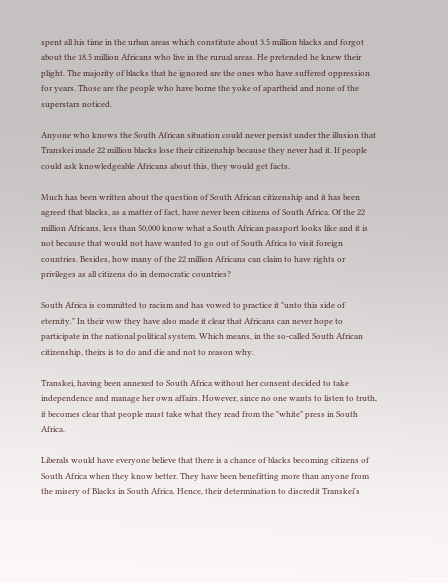spent all his time in the urban areas which constitute about 3.5 million blacks and forgot about the 18.5 million Africans who live in the rurual areas. He pretended he knew their plight. The majority of blacks that he ignored are the ones who have suffered oppression for years. Those are the people who have borne the yoke of apartheid and none of the superstars noticed.

Anyone who knows the South African situation could never persist under the illusion that Transkei made 22 million blacks lose their citizenship because they never had it. If people could ask knowledgeable Africans about this, they would get facts.

Much has been written about the question of South African citizenship and it has been agreed that blacks, as a matter of fact, have never been citizens of South Africa. Of the 22 million Africans, less than 50,000 know what a South African passport looks like and it is not because that would not have wanted to go out of South Africa to visit foreign countries. Besides, how many of the 22 million Africans can claim to have rights or privileges as all citizens do in democratic countries?

South Africa is committed to racism and has vowed to practice it "unto this side of eternity." In their vow they have also made it clear that Africans can never hope to participate in the national political system. Which means, in the so-called South African citizenship, theirs is to do and die and not to reason why.

Transkei, having been annexed to South Africa without her consent decided to take independence and manage her own affairs. However, since no one wants to listen to truth, it becomes clear that people must take what they read from the "white" press in South Africa.

Liberals would have everyone believe that there is a chance of blacks becoming citizens of South Africa when they know better. They have been benefitting more than anyone from the misery of Blacks in South Africa. Hence, their determination to discredit Transkei's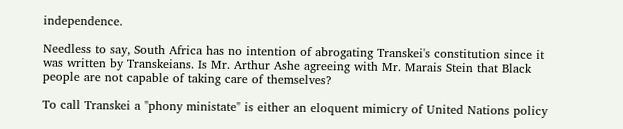independence.

Needless to say, South Africa has no intention of abrogating Transkei's constitution since it was written by Transkeians. Is Mr. Arthur Ashe agreeing with Mr. Marais Stein that Black people are not capable of taking care of themselves?

To call Transkei a "phony ministate" is either an eloquent mimicry of United Nations policy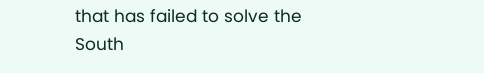that has failed to solve the South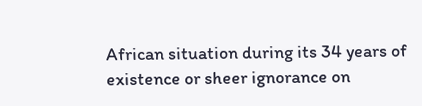African situation during its 34 years of existence or sheer ignorance on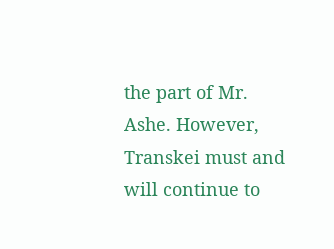the part of Mr. Ashe. However, Transkei must and will continue to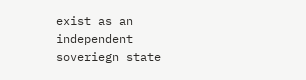exist as an independent soveriegn state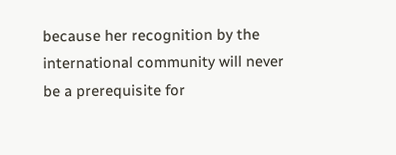because her recognition by the international community will never be a prerequisite for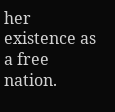her existence as a free nation.